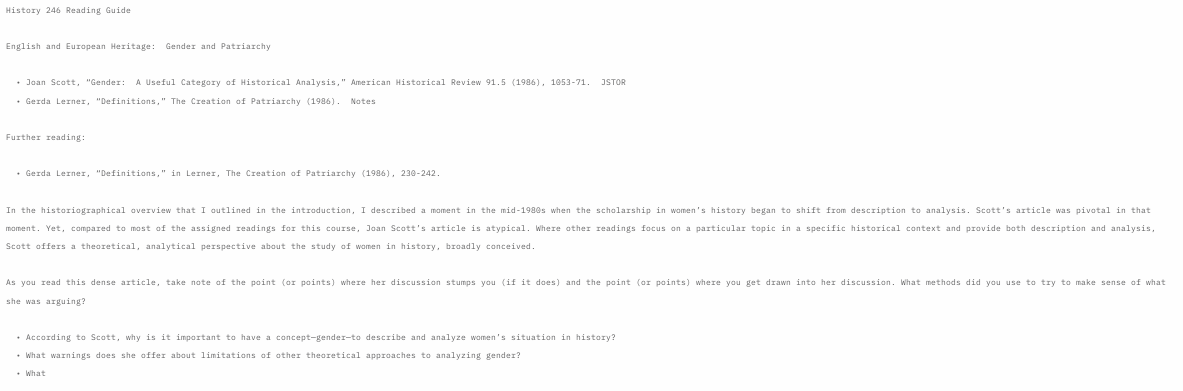History 246 Reading Guide

English and European Heritage:  Gender and Patriarchy

  • Joan Scott, “Gender:  A Useful Category of Historical Analysis,” American Historical Review 91.5 (1986), 1053-71.  JSTOR
  • Gerda Lerner, “Definitions,” The Creation of Patriarchy (1986).  Notes

Further reading:

  • Gerda Lerner, “Definitions,” in Lerner, The Creation of Patriarchy (1986), 230-242.

In the historiographical overview that I outlined in the introduction, I described a moment in the mid-1980s when the scholarship in women’s history began to shift from description to analysis. Scott’s article was pivotal in that moment. Yet, compared to most of the assigned readings for this course, Joan Scott’s article is atypical. Where other readings focus on a particular topic in a specific historical context and provide both description and analysis, Scott offers a theoretical, analytical perspective about the study of women in history, broadly conceived.

As you read this dense article, take note of the point (or points) where her discussion stumps you (if it does) and the point (or points) where you get drawn into her discussion. What methods did you use to try to make sense of what she was arguing?

  • According to Scott, why is it important to have a concept—gender—to describe and analyze women’s situation in history?
  • What warnings does she offer about limitations of other theoretical approaches to analyzing gender?
  • What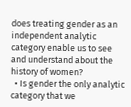does treating gender as an independent analytic category enable us to see and understand about the history of women?
  • Is gender the only analytic category that we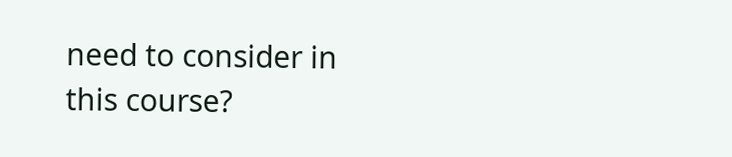need to consider in this course?